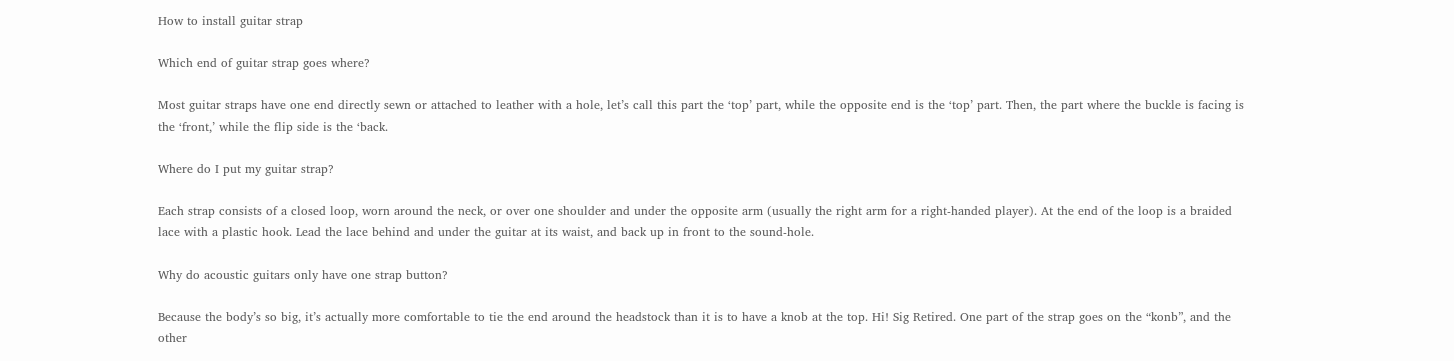How to install guitar strap

Which end of guitar strap goes where?

Most guitar straps have one end directly sewn or attached to leather with a hole, let’s call this part the ‘top’ part, while the opposite end is the ‘top’ part. Then, the part where the buckle is facing is the ‘front,’ while the flip side is the ‘back.

Where do I put my guitar strap?

Each strap consists of a closed loop, worn around the neck, or over one shoulder and under the opposite arm (usually the right arm for a right-handed player). At the end of the loop is a braided lace with a plastic hook. Lead the lace behind and under the guitar at its waist, and back up in front to the sound-hole.

Why do acoustic guitars only have one strap button?

Because the body’s so big, it’s actually more comfortable to tie the end around the headstock than it is to have a knob at the top. Hi! Sig Retired. One part of the strap goes on the “konb”, and the other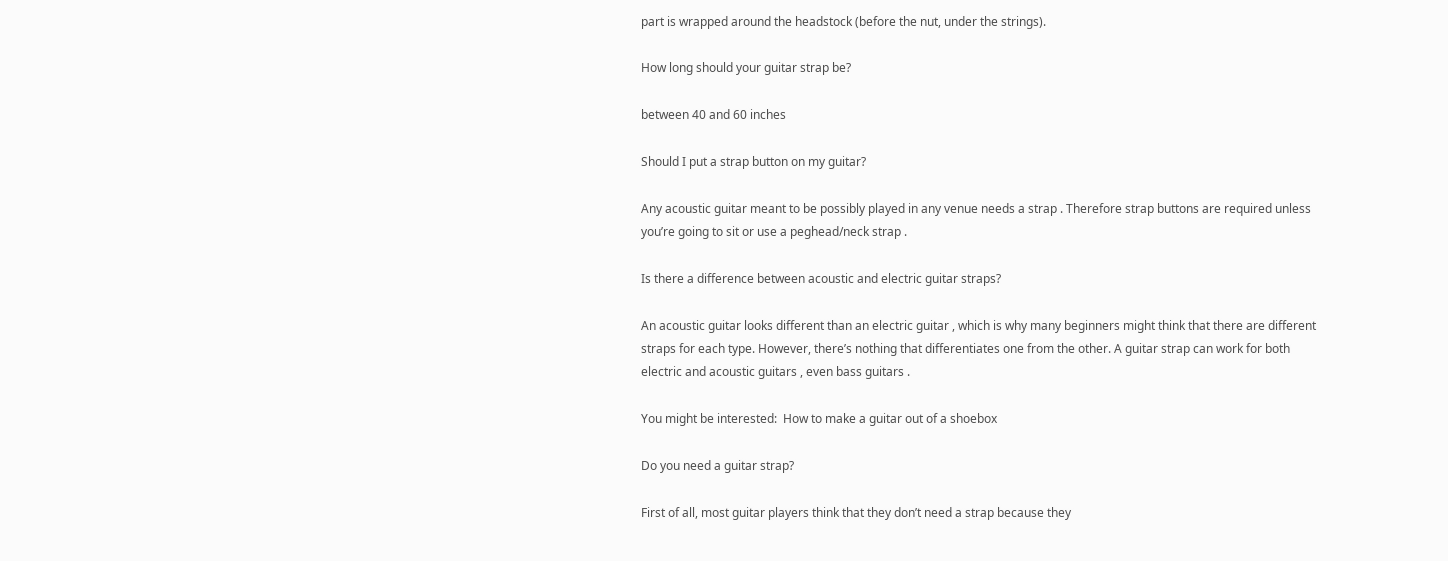part is wrapped around the headstock (before the nut, under the strings).

How long should your guitar strap be?

between 40 and 60 inches

Should I put a strap button on my guitar?

Any acoustic guitar meant to be possibly played in any venue needs a strap . Therefore strap buttons are required unless you’re going to sit or use a peghead/neck strap .

Is there a difference between acoustic and electric guitar straps?

An acoustic guitar looks different than an electric guitar , which is why many beginners might think that there are different straps for each type. However, there’s nothing that differentiates one from the other. A guitar strap can work for both electric and acoustic guitars , even bass guitars .

You might be interested:  How to make a guitar out of a shoebox

Do you need a guitar strap?

First of all, most guitar players think that they don’t need a strap because they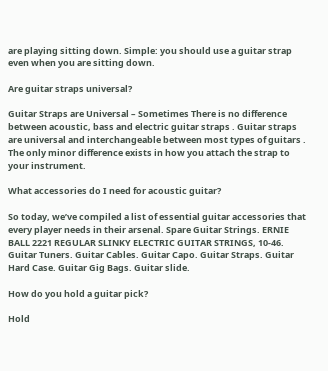are playing sitting down. Simple: you should use a guitar strap even when you are sitting down.

Are guitar straps universal?

Guitar Straps are Universal – Sometimes There is no difference between acoustic, bass and electric guitar straps . Guitar straps are universal and interchangeable between most types of guitars . The only minor difference exists in how you attach the strap to your instrument.

What accessories do I need for acoustic guitar?

So today, we’ve compiled a list of essential guitar accessories that every player needs in their arsenal. Spare Guitar Strings. ERNIE BALL 2221 REGULAR SLINKY ELECTRIC GUITAR STRINGS, 10-46. Guitar Tuners. Guitar Cables. Guitar Capo. Guitar Straps. Guitar Hard Case. Guitar Gig Bags. Guitar slide.

How do you hold a guitar pick?

Hold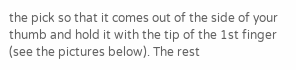the pick so that it comes out of the side of your thumb and hold it with the tip of the 1st finger (see the pictures below). The rest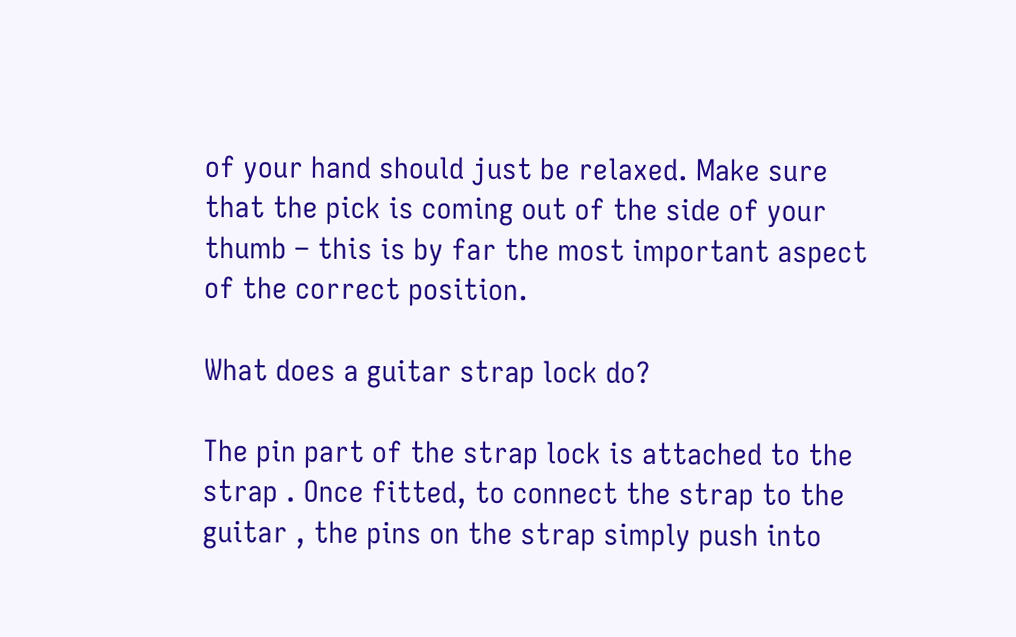of your hand should just be relaxed. Make sure that the pick is coming out of the side of your thumb – this is by far the most important aspect of the correct position.

What does a guitar strap lock do?

The pin part of the strap lock is attached to the strap . Once fitted, to connect the strap to the guitar , the pins on the strap simply push into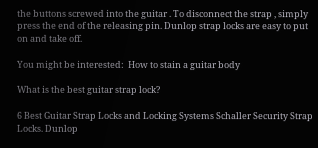the buttons screwed into the guitar . To disconnect the strap , simply press the end of the releasing pin. Dunlop strap locks are easy to put on and take off.

You might be interested:  How to stain a guitar body

What is the best guitar strap lock?

6 Best Guitar Strap Locks and Locking Systems Schaller Security Strap Locks. Dunlop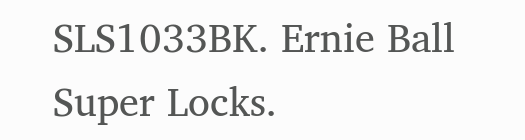SLS1033BK. Ernie Ball Super Locks.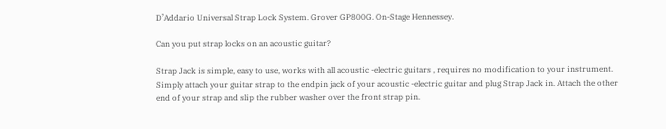D’Addario Universal Strap Lock System. Grover GP800G. On-Stage Hennessey.

Can you put strap locks on an acoustic guitar?

Strap Jack is simple, easy to use, works with all acoustic -electric guitars , requires no modification to your instrument. Simply attach your guitar strap to the endpin jack of your acoustic -electric guitar and plug Strap Jack in. Attach the other end of your strap and slip the rubber washer over the front strap pin.